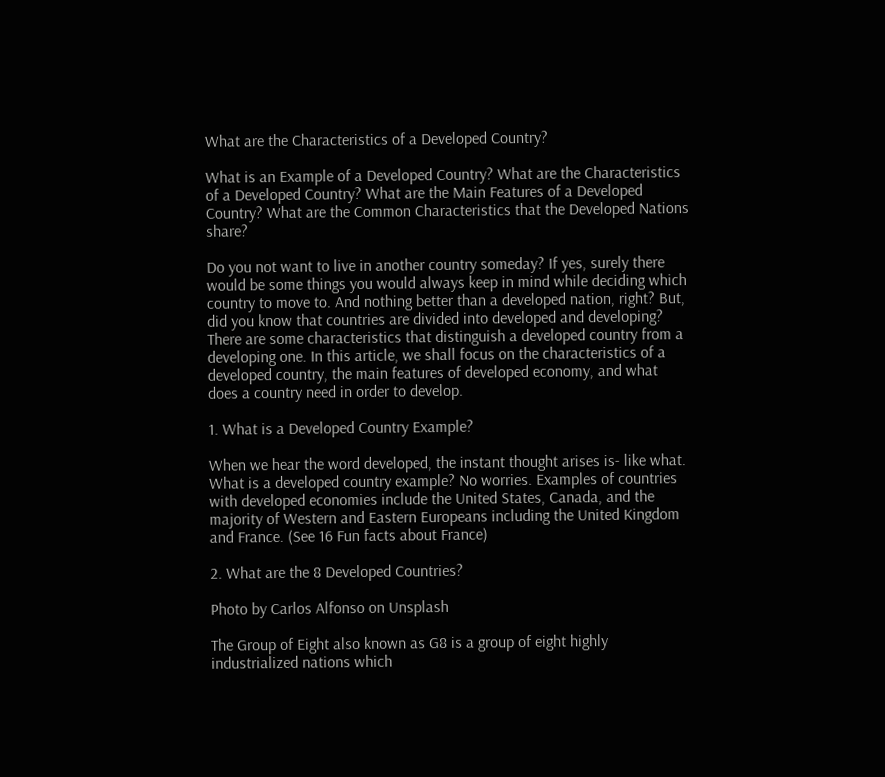What are the Characteristics of a Developed Country?

What is an Example of a Developed Country? What are the Characteristics of a Developed Country? What are the Main Features of a Developed Country? What are the Common Characteristics that the Developed Nations share?

Do you not want to live in another country someday? If yes, surely there would be some things you would always keep in mind while deciding which country to move to. And nothing better than a developed nation, right? But, did you know that countries are divided into developed and developing? There are some characteristics that distinguish a developed country from a developing one. In this article, we shall focus on the characteristics of a developed country, the main features of developed economy, and what does a country need in order to develop.

1. What is a Developed Country Example?

When we hear the word developed, the instant thought arises is- like what. What is a developed country example? No worries. Examples of countries with developed economies include the United States, Canada, and the majority of Western and Eastern Europeans including the United Kingdom and France. (See 16 Fun facts about France)

2. What are the 8 Developed Countries?

Photo by Carlos Alfonso on Unsplash

The Group of Eight also known as G8 is a group of eight highly industrialized nations which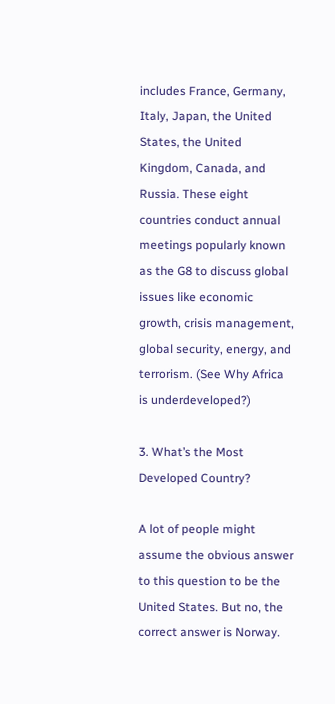includes France, Germany, Italy, Japan, the United States, the United Kingdom, Canada, and Russia. These eight countries conduct annual meetings popularly known as the G8 to discuss global issues like economic growth, crisis management, global security, energy, and terrorism. (See Why Africa is underdeveloped?)

3. What’s the Most Developed Country?

A lot of people might assume the obvious answer to this question to be the United States. But no, the correct answer is Norway.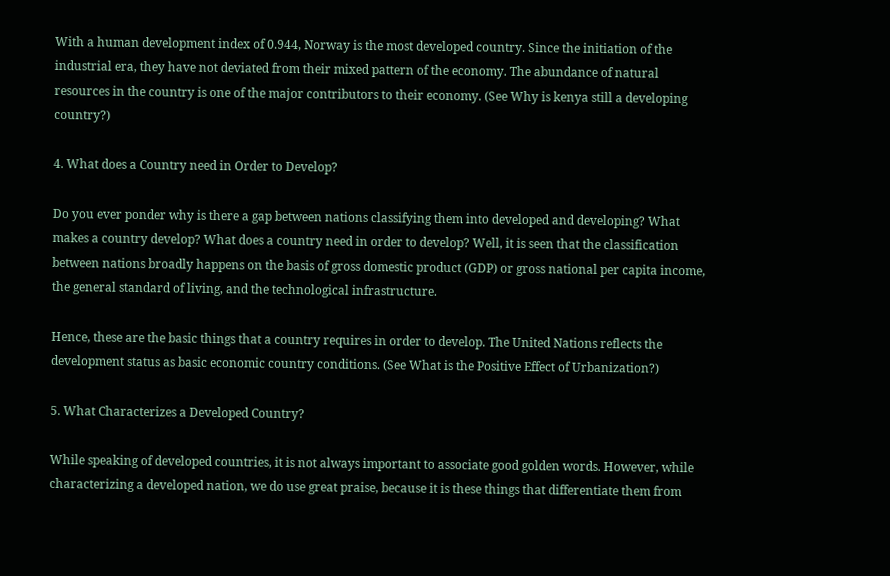With a human development index of 0.944, Norway is the most developed country. Since the initiation of the industrial era, they have not deviated from their mixed pattern of the economy. The abundance of natural resources in the country is one of the major contributors to their economy. (See Why is kenya still a developing country?)

4. What does a Country need in Order to Develop?

Do you ever ponder why is there a gap between nations classifying them into developed and developing? What makes a country develop? What does a country need in order to develop? Well, it is seen that the classification between nations broadly happens on the basis of gross domestic product (GDP) or gross national per capita income, the general standard of living, and the technological infrastructure.

Hence, these are the basic things that a country requires in order to develop. The United Nations reflects the development status as basic economic country conditions. (See What is the Positive Effect of Urbanization?)

5. What Characterizes a Developed Country?

While speaking of developed countries, it is not always important to associate good golden words. However, while characterizing a developed nation, we do use great praise, because it is these things that differentiate them from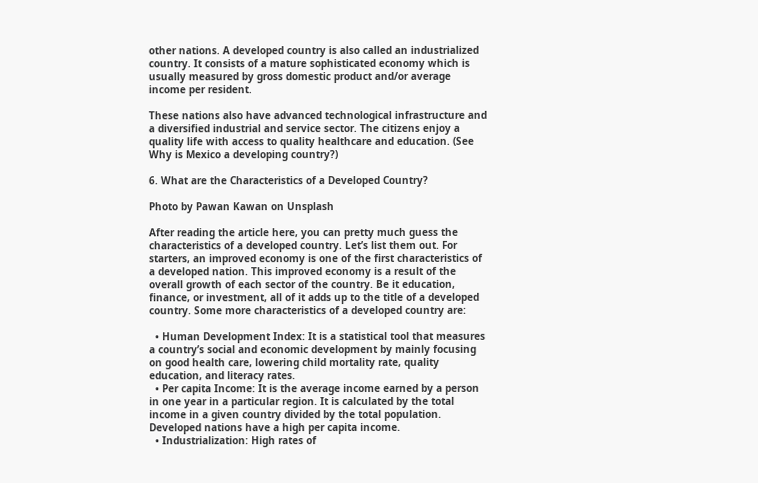other nations. A developed country is also called an industrialized country. It consists of a mature sophisticated economy which is usually measured by gross domestic product and/or average income per resident.

These nations also have advanced technological infrastructure and a diversified industrial and service sector. The citizens enjoy a quality life with access to quality healthcare and education. (See Why is Mexico a developing country?)

6. What are the Characteristics of a Developed Country?

Photo by Pawan Kawan on Unsplash

After reading the article here, you can pretty much guess the characteristics of a developed country. Let’s list them out. For starters, an improved economy is one of the first characteristics of a developed nation. This improved economy is a result of the overall growth of each sector of the country. Be it education, finance, or investment, all of it adds up to the title of a developed country. Some more characteristics of a developed country are:

  • Human Development Index: It is a statistical tool that measures a country’s social and economic development by mainly focusing on good health care, lowering child mortality rate, quality education, and literacy rates.
  • Per capita Income: It is the average income earned by a person in one year in a particular region. It is calculated by the total income in a given country divided by the total population. Developed nations have a high per capita income.
  • Industrialization: High rates of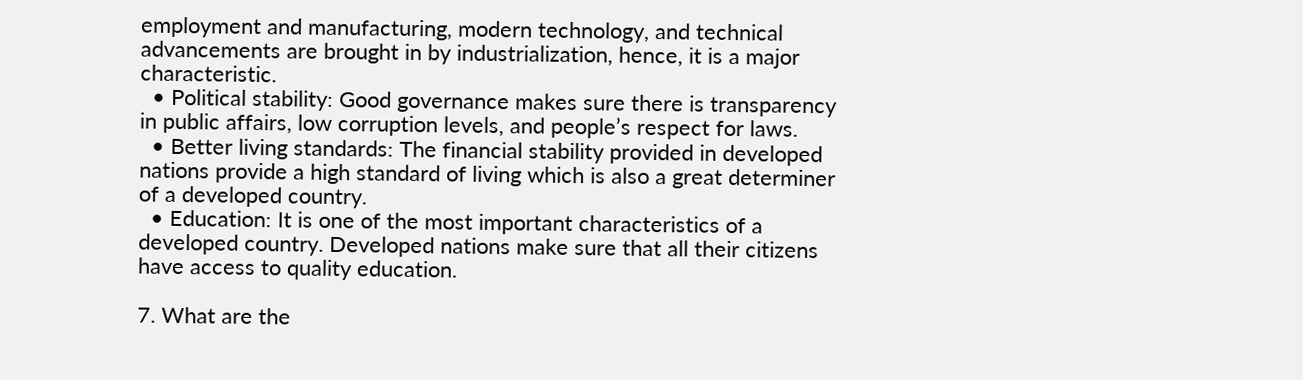employment and manufacturing, modern technology, and technical advancements are brought in by industrialization, hence, it is a major characteristic.
  • Political stability: Good governance makes sure there is transparency in public affairs, low corruption levels, and people’s respect for laws.
  • Better living standards: The financial stability provided in developed nations provide a high standard of living which is also a great determiner of a developed country.
  • Education: It is one of the most important characteristics of a developed country. Developed nations make sure that all their citizens have access to quality education.

7. What are the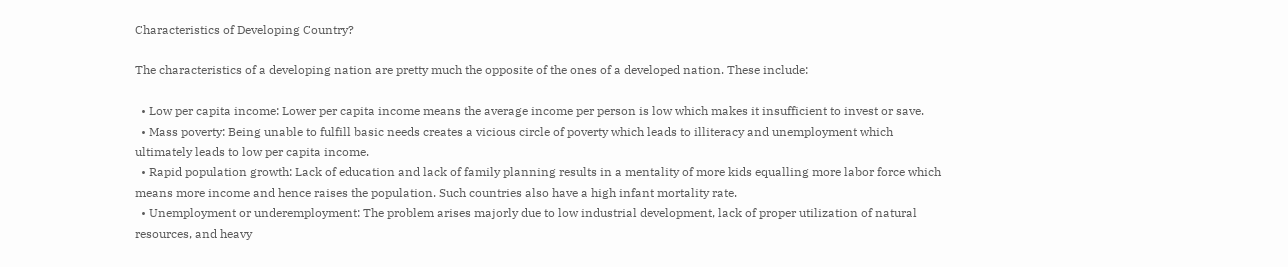Characteristics of Developing Country?

The characteristics of a developing nation are pretty much the opposite of the ones of a developed nation. These include:

  • Low per capita income: Lower per capita income means the average income per person is low which makes it insufficient to invest or save.
  • Mass poverty: Being unable to fulfill basic needs creates a vicious circle of poverty which leads to illiteracy and unemployment which ultimately leads to low per capita income.
  • Rapid population growth: Lack of education and lack of family planning results in a mentality of more kids equalling more labor force which means more income and hence raises the population. Such countries also have a high infant mortality rate.
  • Unemployment or underemployment: The problem arises majorly due to low industrial development, lack of proper utilization of natural resources, and heavy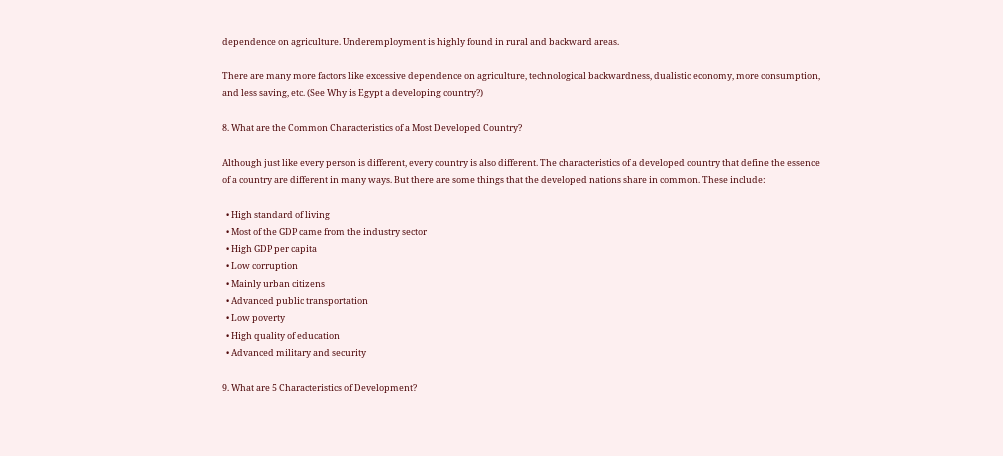dependence on agriculture. Underemployment is highly found in rural and backward areas.

There are many more factors like excessive dependence on agriculture, technological backwardness, dualistic economy, more consumption, and less saving, etc. (See Why is Egypt a developing country?)

8. What are the Common Characteristics of a Most Developed Country?

Although just like every person is different, every country is also different. The characteristics of a developed country that define the essence of a country are different in many ways. But there are some things that the developed nations share in common. These include:

  • High standard of living
  • Most of the GDP came from the industry sector
  • High GDP per capita
  • Low corruption
  • Mainly urban citizens
  • Advanced public transportation
  • Low poverty
  • High quality of education
  • Advanced military and security

9. What are 5 Characteristics of Development?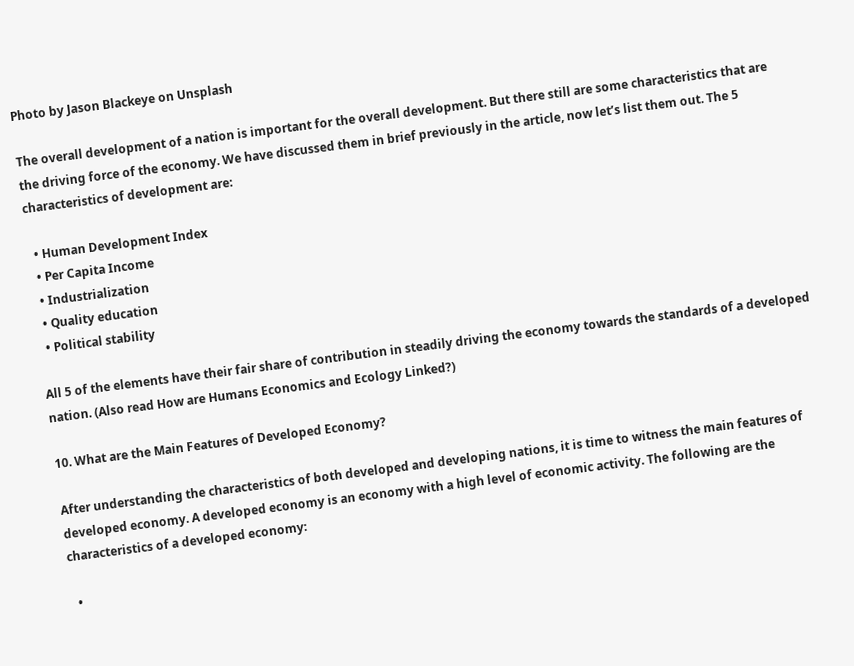Photo by Jason Blackeye on Unsplash

The overall development of a nation is important for the overall development. But there still are some characteristics that are the driving force of the economy. We have discussed them in brief previously in the article, now let’s list them out. The 5 characteristics of development are:

  • Human Development Index
  • Per Capita Income
  • Industrialization
  • Quality education
  • Political stability

All 5 of the elements have their fair share of contribution in steadily driving the economy towards the standards of a developed nation. (Also read How are Humans Economics and Ecology Linked?)

10. What are the Main Features of Developed Economy?

After understanding the characteristics of both developed and developing nations, it is time to witness the main features of developed economy. A developed economy is an economy with a high level of economic activity. The following are the characteristics of a developed economy:

  •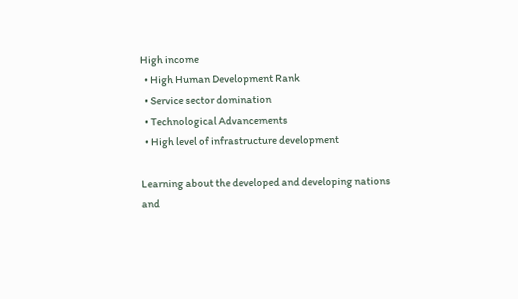High income
  • High Human Development Rank
  • Service sector domination
  • Technological Advancements
  • High level of infrastructure development

Learning about the developed and developing nations and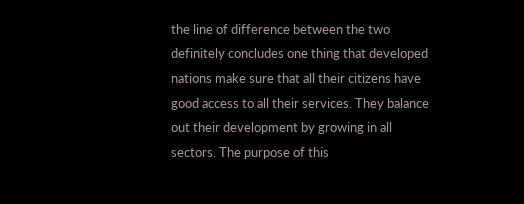the line of difference between the two definitely concludes one thing that developed nations make sure that all their citizens have good access to all their services. They balance out their development by growing in all sectors. The purpose of this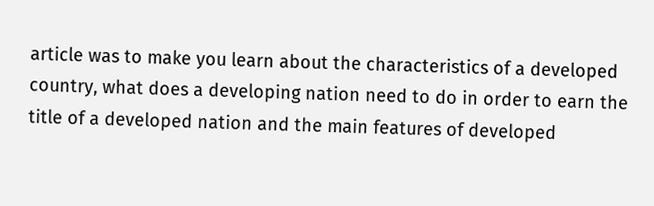article was to make you learn about the characteristics of a developed country, what does a developing nation need to do in order to earn the title of a developed nation and the main features of developed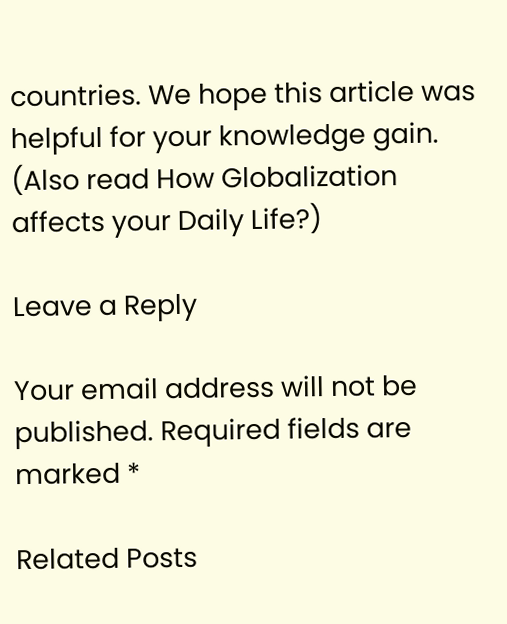countries. We hope this article was helpful for your knowledge gain. (Also read How Globalization affects your Daily Life?)

Leave a Reply

Your email address will not be published. Required fields are marked *

Related Posts